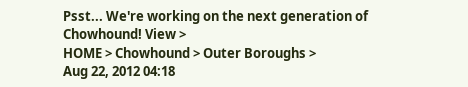Psst... We're working on the next generation of Chowhound! View >
HOME > Chowhound > Outer Boroughs >
Aug 22, 2012 04:18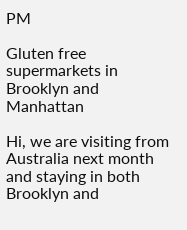PM

Gluten free supermarkets in Brooklyn and Manhattan

Hi, we are visiting from Australia next month and staying in both Brooklyn and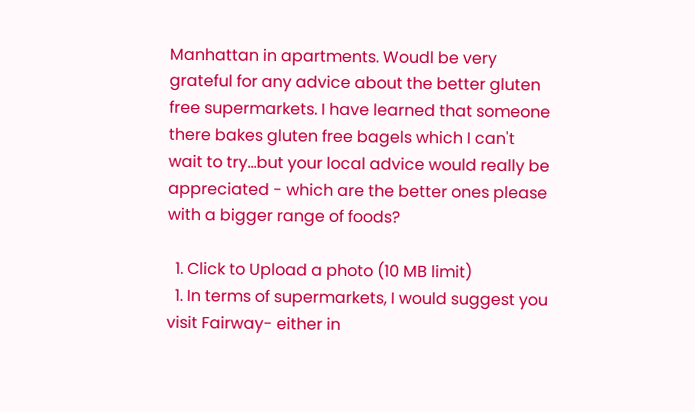Manhattan in apartments. Woudl be very grateful for any advice about the better gluten free supermarkets. I have learned that someone there bakes gluten free bagels which I can't wait to try...but your local advice would really be appreciated - which are the better ones please with a bigger range of foods?

  1. Click to Upload a photo (10 MB limit)
  1. In terms of supermarkets, I would suggest you visit Fairway- either in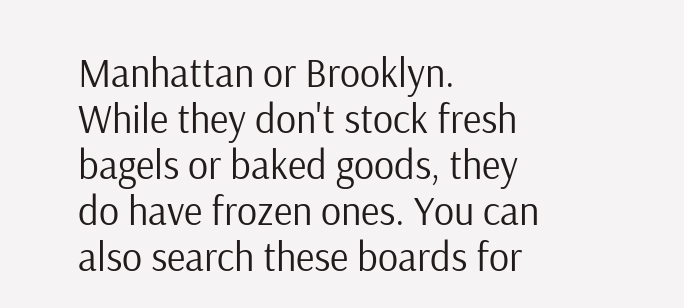Manhattan or Brooklyn. While they don't stock fresh bagels or baked goods, they do have frozen ones. You can also search these boards for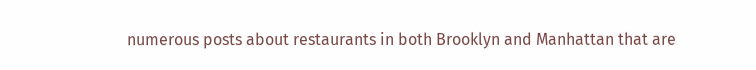numerous posts about restaurants in both Brooklyn and Manhattan that are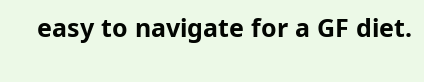easy to navigate for a GF diet.